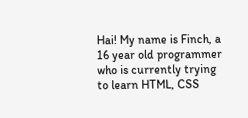Hai! My name is Finch, a 16 year old programmer who is currently trying to learn HTML, CSS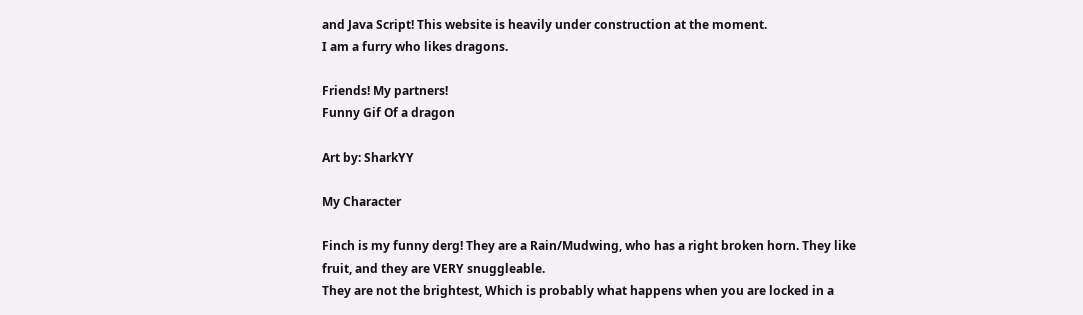and Java Script! This website is heavily under construction at the moment.
I am a furry who likes dragons.

Friends! My partners!
Funny Gif Of a dragon

Art by: SharkYY

My Character

Finch is my funny derg! They are a Rain/Mudwing, who has a right broken horn. They like fruit, and they are VERY snuggleable.
They are not the brightest, Which is probably what happens when you are locked in a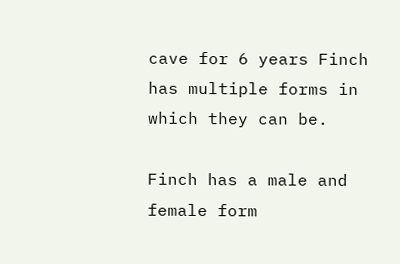cave for 6 years Finch has multiple forms in which they can be.

Finch has a male and female form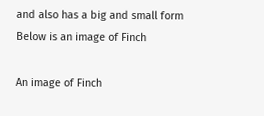and also has a big and small form
Below is an image of Finch

An image of Finch